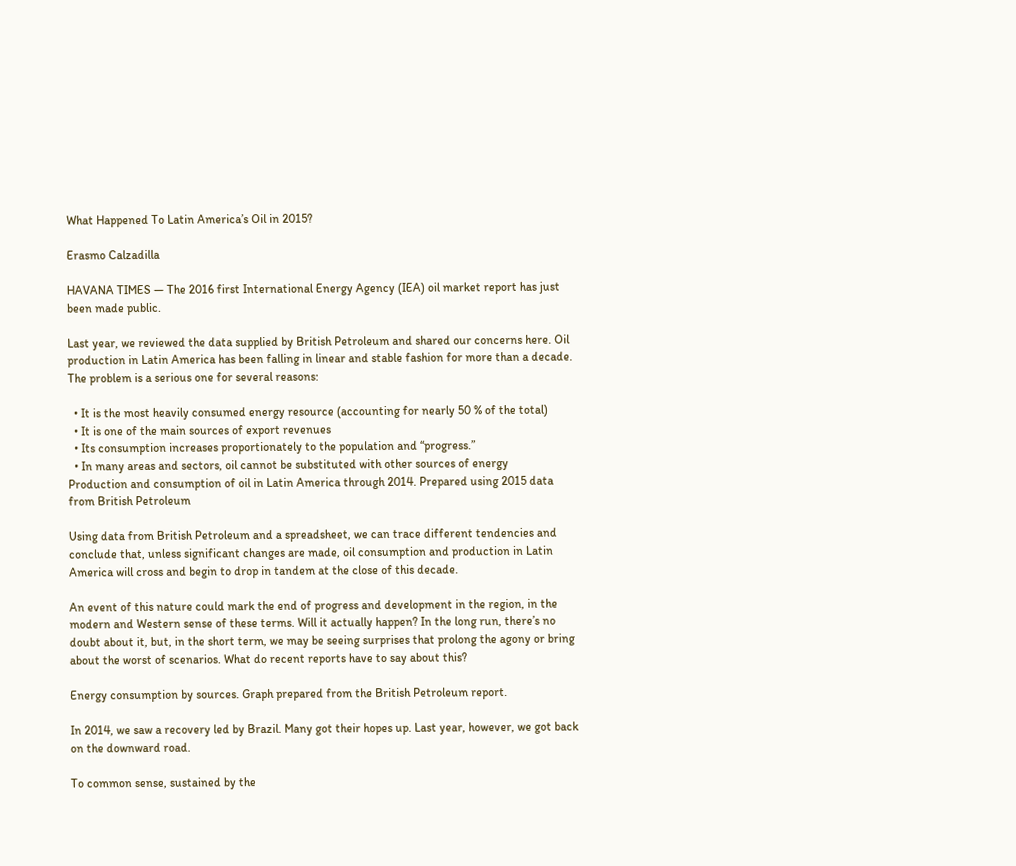What Happened To Latin America’s Oil in 2015?

Erasmo Calzadilla

HAVANA TIMES — The 2016 first International Energy Agency (IEA) oil market report has just been made public.

Last year, we reviewed the data supplied by British Petroleum and shared our concerns here. Oil production in Latin America has been falling in linear and stable fashion for more than a decade. The problem is a serious one for several reasons:

  • It is the most heavily consumed energy resource (accounting for nearly 50 % of the total)
  • It is one of the main sources of export revenues
  • Its consumption increases proportionately to the population and “progress.”
  • In many areas and sectors, oil cannot be substituted with other sources of energy
Production and consumption of oil in Latin America through 2014. Prepared using 2015 data from British Petroleum

Using data from British Petroleum and a spreadsheet, we can trace different tendencies and conclude that, unless significant changes are made, oil consumption and production in Latin America will cross and begin to drop in tandem at the close of this decade.

An event of this nature could mark the end of progress and development in the region, in the modern and Western sense of these terms. Will it actually happen? In the long run, there’s no doubt about it, but, in the short term, we may be seeing surprises that prolong the agony or bring about the worst of scenarios. What do recent reports have to say about this?

Energy consumption by sources. Graph prepared from the British Petroleum report.

In 2014, we saw a recovery led by Brazil. Many got their hopes up. Last year, however, we got back on the downward road.

To common sense, sustained by the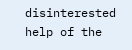disinterested help of the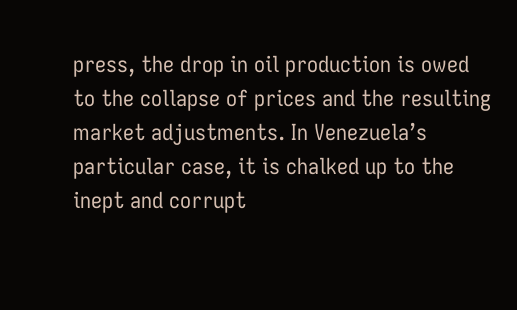press, the drop in oil production is owed to the collapse of prices and the resulting market adjustments. In Venezuela’s particular case, it is chalked up to the inept and corrupt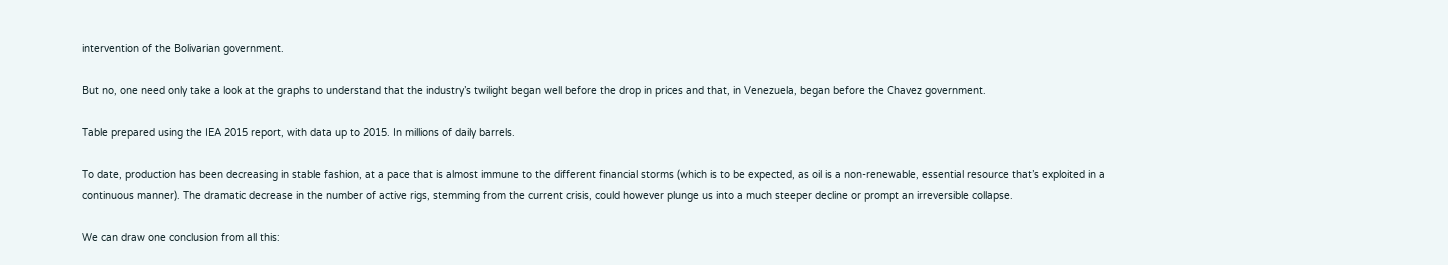intervention of the Bolivarian government.

But no, one need only take a look at the graphs to understand that the industry’s twilight began well before the drop in prices and that, in Venezuela, began before the Chavez government.

Table prepared using the IEA 2015 report, with data up to 2015. In millions of daily barrels.

To date, production has been decreasing in stable fashion, at a pace that is almost immune to the different financial storms (which is to be expected, as oil is a non-renewable, essential resource that’s exploited in a continuous manner). The dramatic decrease in the number of active rigs, stemming from the current crisis, could however plunge us into a much steeper decline or prompt an irreversible collapse.

We can draw one conclusion from all this: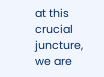at this crucial juncture, we are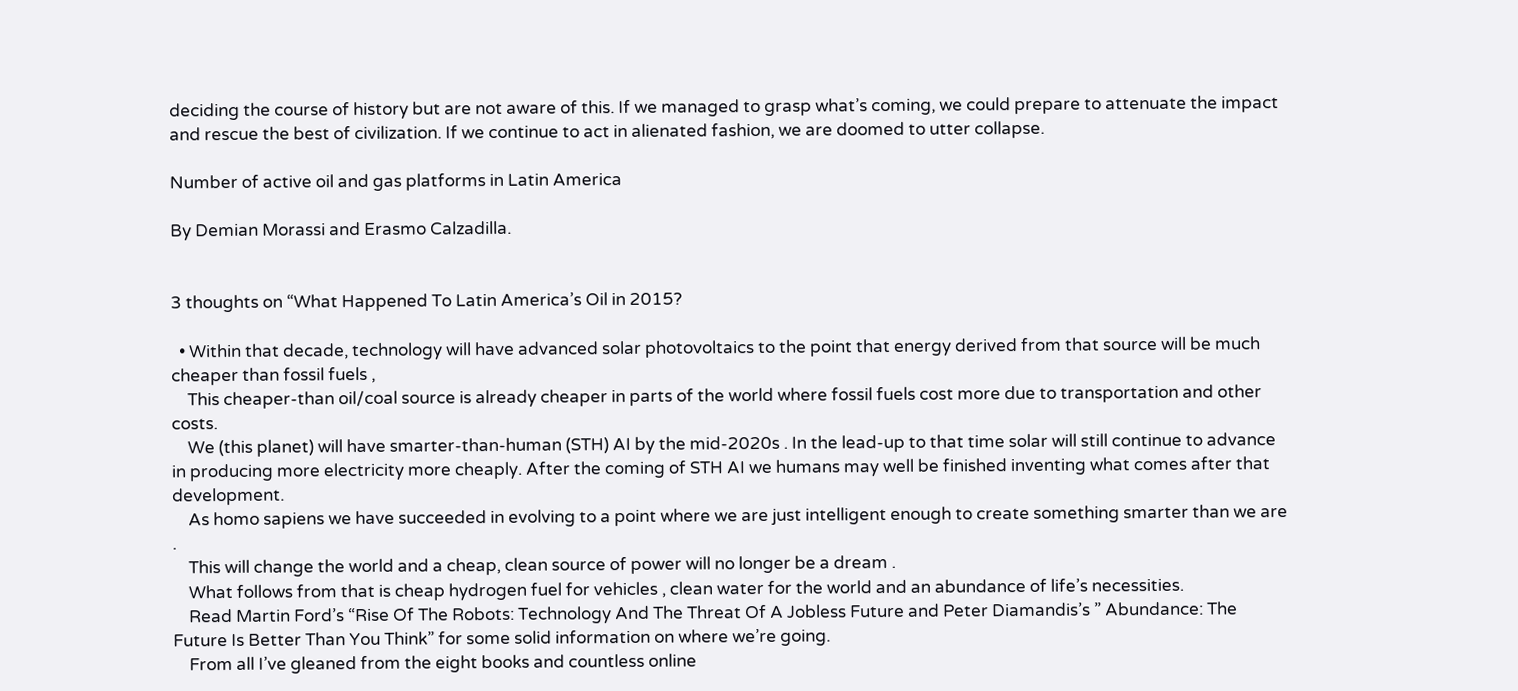deciding the course of history but are not aware of this. If we managed to grasp what’s coming, we could prepare to attenuate the impact and rescue the best of civilization. If we continue to act in alienated fashion, we are doomed to utter collapse.

Number of active oil and gas platforms in Latin America

By Demian Morassi and Erasmo Calzadilla.


3 thoughts on “What Happened To Latin America’s Oil in 2015?

  • Within that decade, technology will have advanced solar photovoltaics to the point that energy derived from that source will be much cheaper than fossil fuels ,
    This cheaper-than oil/coal source is already cheaper in parts of the world where fossil fuels cost more due to transportation and other costs.
    We (this planet) will have smarter-than-human (STH) AI by the mid-2020s . In the lead-up to that time solar will still continue to advance in producing more electricity more cheaply. After the coming of STH AI we humans may well be finished inventing what comes after that development.
    As homo sapiens we have succeeded in evolving to a point where we are just intelligent enough to create something smarter than we are .
    This will change the world and a cheap, clean source of power will no longer be a dream .
    What follows from that is cheap hydrogen fuel for vehicles , clean water for the world and an abundance of life’s necessities.
    Read Martin Ford’s “Rise Of The Robots: Technology And The Threat Of A Jobless Future and Peter Diamandis’s ” Abundance: The Future Is Better Than You Think” for some solid information on where we’re going.
    From all I’ve gleaned from the eight books and countless online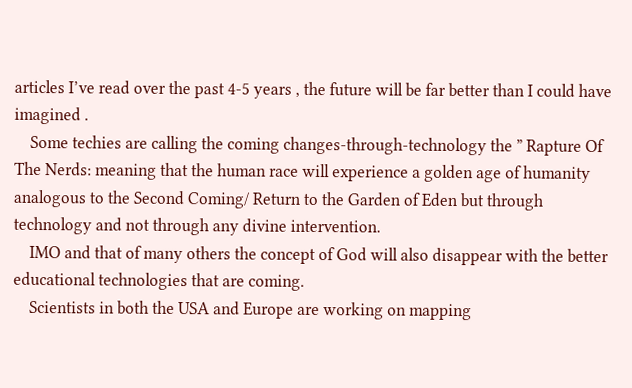articles I’ve read over the past 4-5 years , the future will be far better than I could have imagined .
    Some techies are calling the coming changes-through-technology the ” Rapture Of The Nerds: meaning that the human race will experience a golden age of humanity analogous to the Second Coming/ Return to the Garden of Eden but through technology and not through any divine intervention.
    IMO and that of many others the concept of God will also disappear with the better educational technologies that are coming.
    Scientists in both the USA and Europe are working on mapping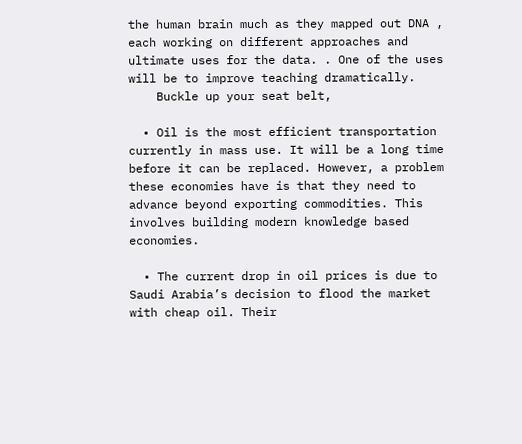the human brain much as they mapped out DNA , each working on different approaches and ultimate uses for the data. . One of the uses will be to improve teaching dramatically.
    Buckle up your seat belt,

  • Oil is the most efficient transportation currently in mass use. It will be a long time before it can be replaced. However, a problem these economies have is that they need to advance beyond exporting commodities. This involves building modern knowledge based economies.

  • The current drop in oil prices is due to Saudi Arabia’s decision to flood the market with cheap oil. Their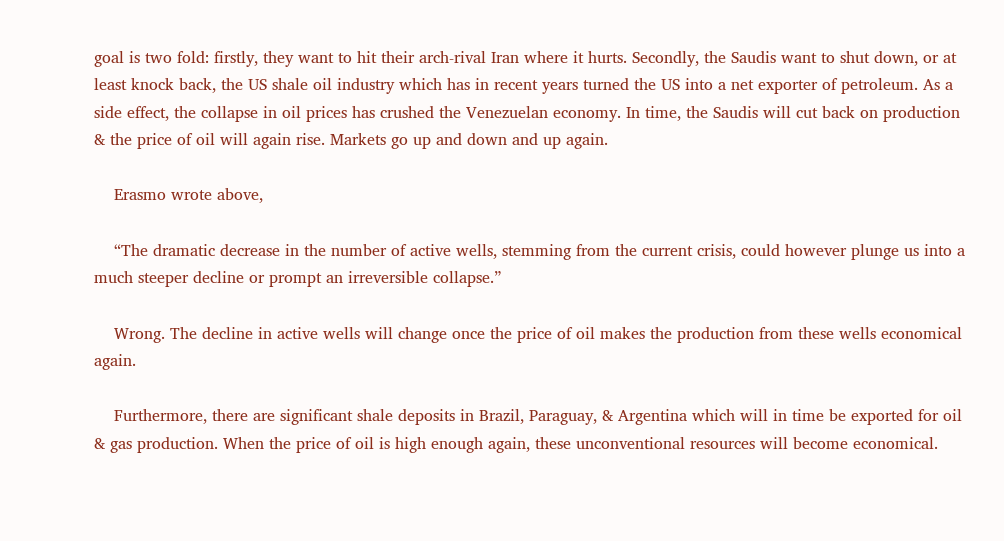goal is two fold: firstly, they want to hit their arch-rival Iran where it hurts. Secondly, the Saudis want to shut down, or at least knock back, the US shale oil industry which has in recent years turned the US into a net exporter of petroleum. As a side effect, the collapse in oil prices has crushed the Venezuelan economy. In time, the Saudis will cut back on production & the price of oil will again rise. Markets go up and down and up again.

    Erasmo wrote above,

    “The dramatic decrease in the number of active wells, stemming from the current crisis, could however plunge us into a much steeper decline or prompt an irreversible collapse.”

    Wrong. The decline in active wells will change once the price of oil makes the production from these wells economical again.

    Furthermore, there are significant shale deposits in Brazil, Paraguay, & Argentina which will in time be exported for oil & gas production. When the price of oil is high enough again, these unconventional resources will become economical.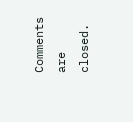Comments are closed.